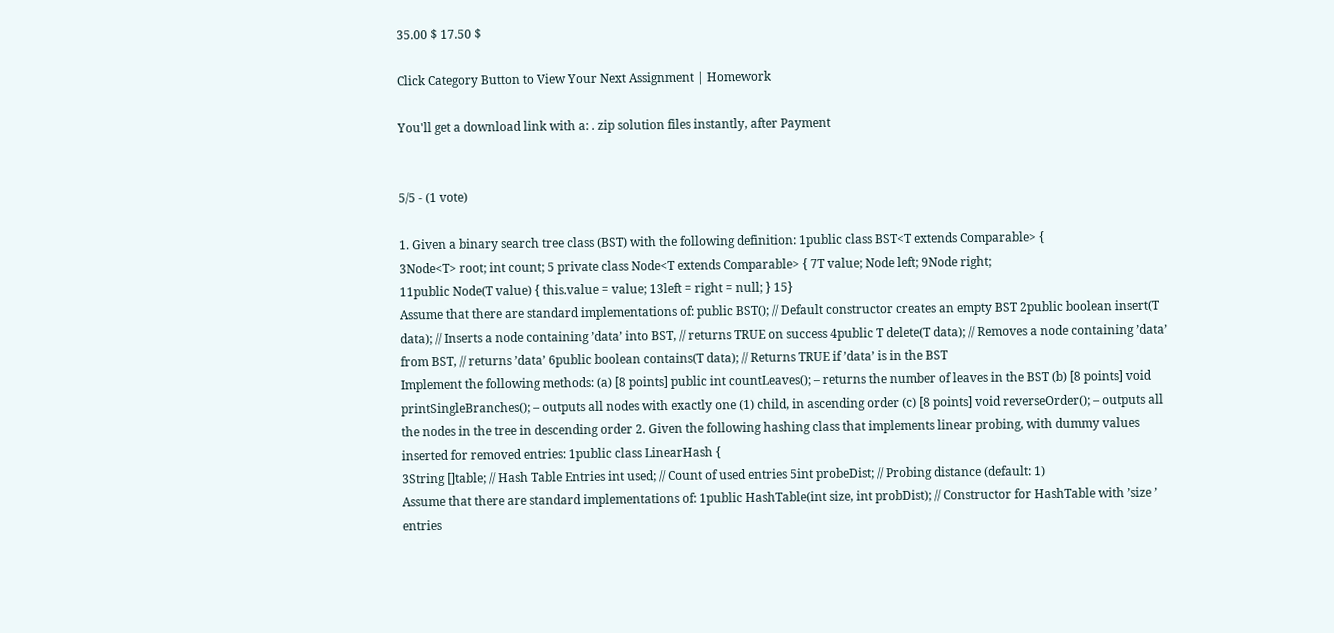35.00 $ 17.50 $

Click Category Button to View Your Next Assignment | Homework

You'll get a download link with a: . zip solution files instantly, after Payment


5/5 - (1 vote)

1. Given a binary search tree class (BST) with the following definition: 1public class BST<T extends Comparable> {
3Node<T> root; int count; 5 private class Node<T extends Comparable> { 7T value; Node left; 9Node right;
11public Node(T value) { this.value = value; 13left = right = null; } 15}
Assume that there are standard implementations of: public BST(); // Default constructor creates an empty BST 2public boolean insert(T data); // Inserts a node containing ’data’ into BST, // returns TRUE on success 4public T delete(T data); // Removes a node containing ’data’ from BST, // returns ’data’ 6public boolean contains(T data); // Returns TRUE if ’data’ is in the BST
Implement the following methods: (a) [8 points] public int countLeaves(); – returns the number of leaves in the BST (b) [8 points] void printSingleBranches(); – outputs all nodes with exactly one (1) child, in ascending order (c) [8 points] void reverseOrder(); – outputs all the nodes in the tree in descending order 2. Given the following hashing class that implements linear probing, with dummy values inserted for removed entries: 1public class LinearHash {
3String []table; // Hash Table Entries int used; // Count of used entries 5int probeDist; // Probing distance (default: 1)
Assume that there are standard implementations of: 1public HashTable(int size, int probDist); // Constructor for HashTable with ’size ’ entries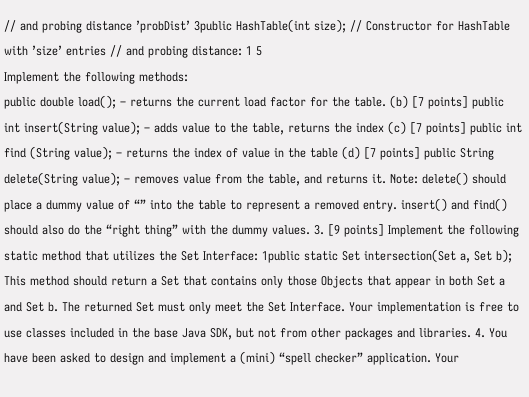// and probing distance ’probDist’ 3public HashTable(int size); // Constructor for HashTable with ’size’ entries // and probing distance: 1 5
Implement the following methods:
public double load(); – returns the current load factor for the table. (b) [7 points] public int insert(String value); – adds value to the table, returns the index (c) [7 points] public int find (String value); – returns the index of value in the table (d) [7 points] public String delete(String value); – removes value from the table, and returns it. Note: delete() should place a dummy value of “” into the table to represent a removed entry. insert() and find() should also do the “right thing” with the dummy values. 3. [9 points] Implement the following static method that utilizes the Set Interface: 1public static Set intersection(Set a, Set b);
This method should return a Set that contains only those Objects that appear in both Set a and Set b. The returned Set must only meet the Set Interface. Your implementation is free to use classes included in the base Java SDK, but not from other packages and libraries. 4. You have been asked to design and implement a (mini) “spell checker” application. Your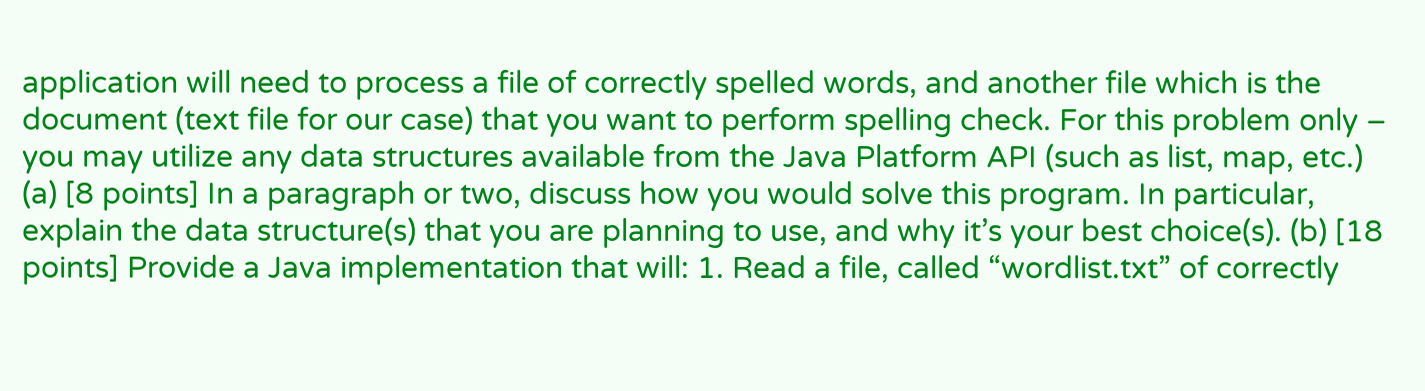application will need to process a file of correctly spelled words, and another file which is the document (text file for our case) that you want to perform spelling check. For this problem only – you may utilize any data structures available from the Java Platform API (such as list, map, etc.) (a) [8 points] In a paragraph or two, discuss how you would solve this program. In particular, explain the data structure(s) that you are planning to use, and why it’s your best choice(s). (b) [18 points] Provide a Java implementation that will: 1. Read a file, called “wordlist.txt” of correctly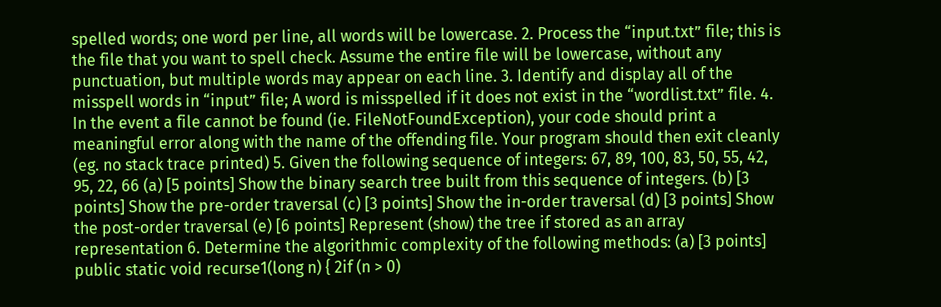spelled words; one word per line, all words will be lowercase. 2. Process the “input.txt” file; this is the file that you want to spell check. Assume the entire file will be lowercase, without any punctuation, but multiple words may appear on each line. 3. Identify and display all of the misspell words in “input” file; A word is misspelled if it does not exist in the “wordlist.txt” file. 4. In the event a file cannot be found (ie. FileNotFoundException), your code should print a meaningful error along with the name of the offending file. Your program should then exit cleanly (eg. no stack trace printed) 5. Given the following sequence of integers: 67, 89, 100, 83, 50, 55, 42, 95, 22, 66 (a) [5 points] Show the binary search tree built from this sequence of integers. (b) [3 points] Show the pre-order traversal (c) [3 points] Show the in-order traversal (d) [3 points] Show the post-order traversal (e) [6 points] Represent (show) the tree if stored as an array representation 6. Determine the algorithmic complexity of the following methods: (a) [3 points] public static void recurse1(long n) { 2if (n > 0)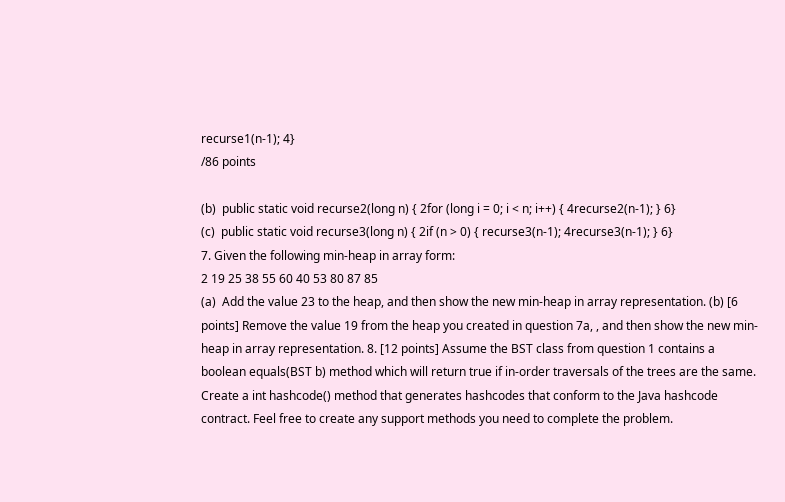recurse1(n-1); 4}
/86 points

(b)  public static void recurse2(long n) { 2for (long i = 0; i < n; i++) { 4recurse2(n-1); } 6}
(c)  public static void recurse3(long n) { 2if (n > 0) { recurse3(n-1); 4recurse3(n-1); } 6}
7. Given the following min-heap in array form:
2 19 25 38 55 60 40 53 80 87 85
(a)  Add the value 23 to the heap, and then show the new min-heap in array representation. (b) [6 points] Remove the value 19 from the heap you created in question 7a, , and then show the new min-heap in array representation. 8. [12 points] Assume the BST class from question 1 contains a boolean equals(BST b) method which will return true if in-order traversals of the trees are the same. Create a int hashcode() method that generates hashcodes that conform to the Java hashcode contract. Feel free to create any support methods you need to complete the problem.